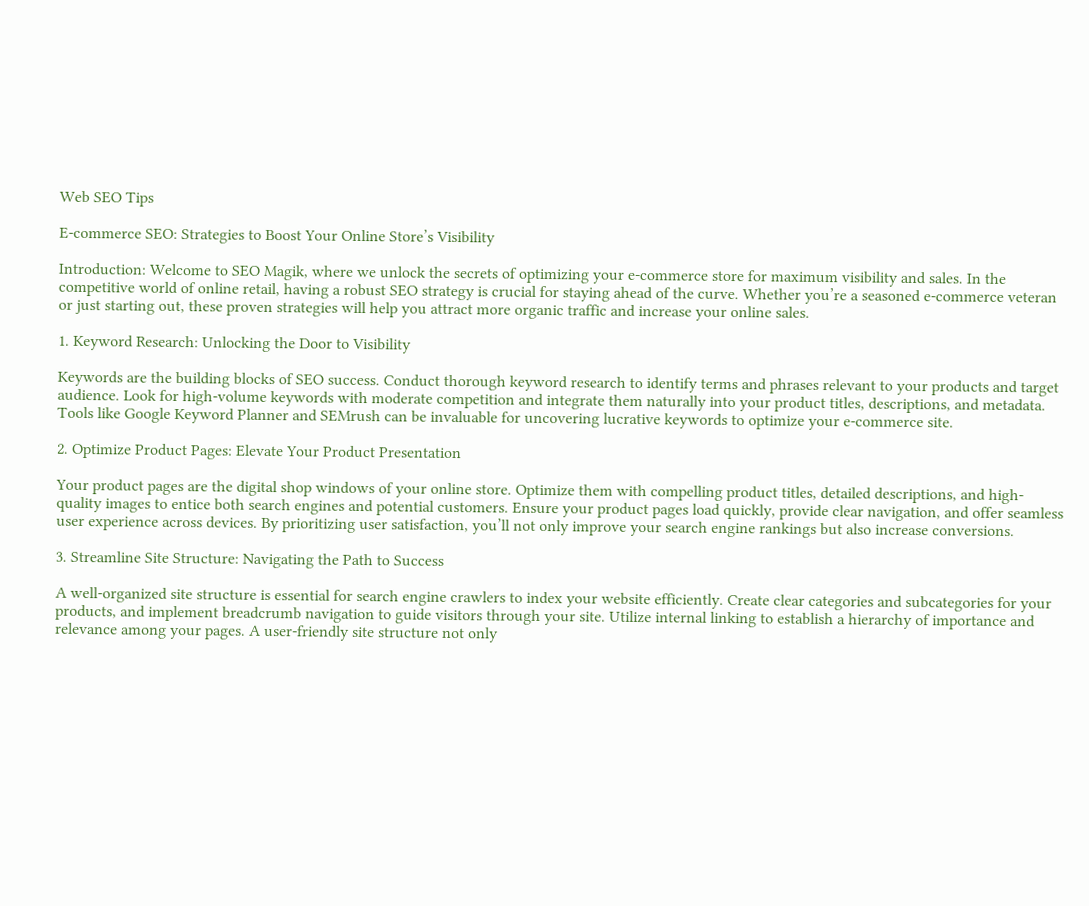Web SEO Tips

E-commerce SEO: Strategies to Boost Your Online Store’s Visibility

Introduction: Welcome to SEO Magik, where we unlock the secrets of optimizing your e-commerce store for maximum visibility and sales. In the competitive world of online retail, having a robust SEO strategy is crucial for staying ahead of the curve. Whether you’re a seasoned e-commerce veteran or just starting out, these proven strategies will help you attract more organic traffic and increase your online sales.

1. Keyword Research: Unlocking the Door to Visibility

Keywords are the building blocks of SEO success. Conduct thorough keyword research to identify terms and phrases relevant to your products and target audience. Look for high-volume keywords with moderate competition and integrate them naturally into your product titles, descriptions, and metadata. Tools like Google Keyword Planner and SEMrush can be invaluable for uncovering lucrative keywords to optimize your e-commerce site.

2. Optimize Product Pages: Elevate Your Product Presentation

Your product pages are the digital shop windows of your online store. Optimize them with compelling product titles, detailed descriptions, and high-quality images to entice both search engines and potential customers. Ensure your product pages load quickly, provide clear navigation, and offer seamless user experience across devices. By prioritizing user satisfaction, you’ll not only improve your search engine rankings but also increase conversions.

3. Streamline Site Structure: Navigating the Path to Success

A well-organized site structure is essential for search engine crawlers to index your website efficiently. Create clear categories and subcategories for your products, and implement breadcrumb navigation to guide visitors through your site. Utilize internal linking to establish a hierarchy of importance and relevance among your pages. A user-friendly site structure not only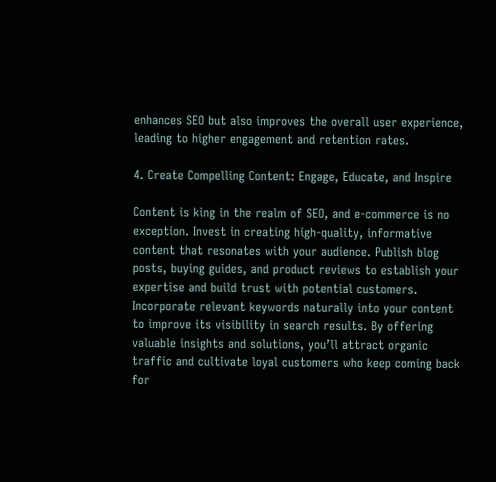enhances SEO but also improves the overall user experience, leading to higher engagement and retention rates.

4. Create Compelling Content: Engage, Educate, and Inspire

Content is king in the realm of SEO, and e-commerce is no exception. Invest in creating high-quality, informative content that resonates with your audience. Publish blog posts, buying guides, and product reviews to establish your expertise and build trust with potential customers. Incorporate relevant keywords naturally into your content to improve its visibility in search results. By offering valuable insights and solutions, you’ll attract organic traffic and cultivate loyal customers who keep coming back for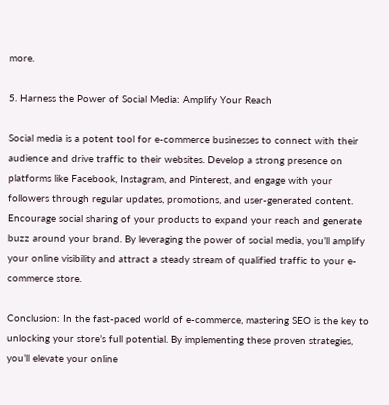more.

5. Harness the Power of Social Media: Amplify Your Reach

Social media is a potent tool for e-commerce businesses to connect with their audience and drive traffic to their websites. Develop a strong presence on platforms like Facebook, Instagram, and Pinterest, and engage with your followers through regular updates, promotions, and user-generated content. Encourage social sharing of your products to expand your reach and generate buzz around your brand. By leveraging the power of social media, you’ll amplify your online visibility and attract a steady stream of qualified traffic to your e-commerce store.

Conclusion: In the fast-paced world of e-commerce, mastering SEO is the key to unlocking your store’s full potential. By implementing these proven strategies, you’ll elevate your online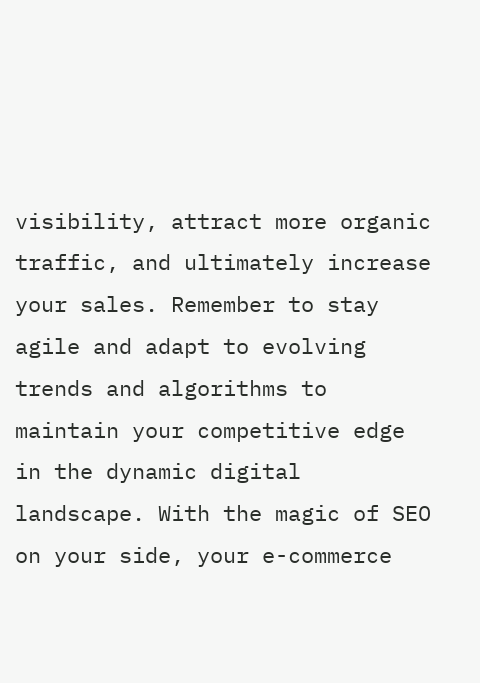visibility, attract more organic traffic, and ultimately increase your sales. Remember to stay agile and adapt to evolving trends and algorithms to maintain your competitive edge in the dynamic digital landscape. With the magic of SEO on your side, your e-commerce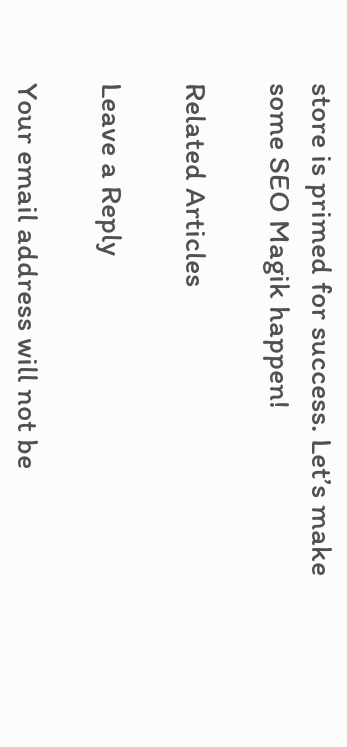store is primed for success. Let’s make some SEO Magik happen!

Related Articles

Leave a Reply

Your email address will not be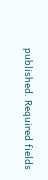published. Required fields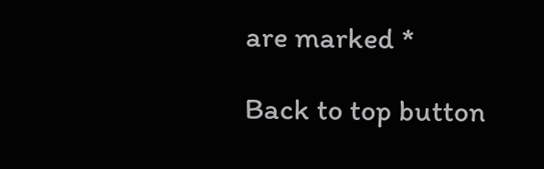are marked *

Back to top button